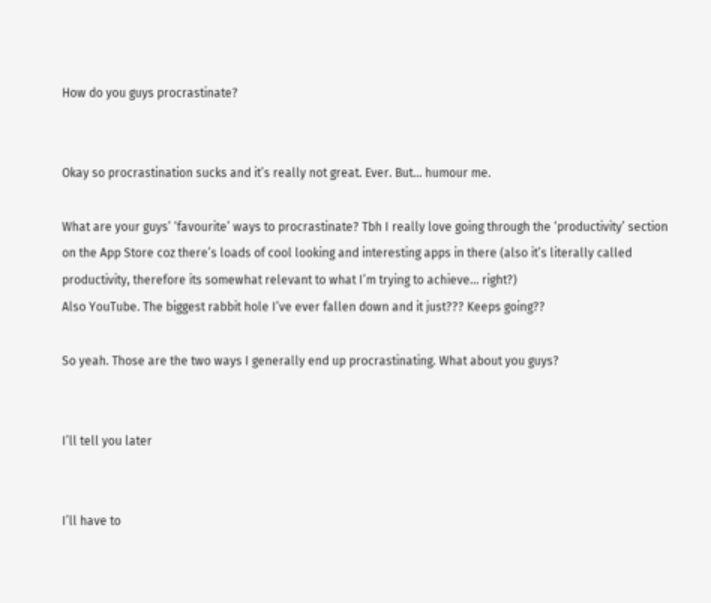How do you guys procrastinate?


Okay so procrastination sucks and it’s really not great. Ever. But… humour me.

What are your guys’ ‘favourite’ ways to procrastinate? Tbh I really love going through the ‘productivity’ section on the App Store coz there’s loads of cool looking and interesting apps in there (also it’s literally called productivity, therefore its somewhat relevant to what I’m trying to achieve… right?)
Also YouTube. The biggest rabbit hole I’ve ever fallen down and it just??? Keeps going??

So yeah. Those are the two ways I generally end up procrastinating. What about you guys?


I’ll tell you later


I’ll have to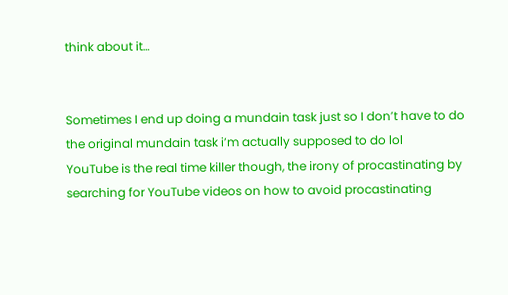think about it…


Sometimes I end up doing a mundain task just so I don’t have to do the original mundain task i’m actually supposed to do lol
YouTube is the real time killer though, the irony of procastinating by searching for YouTube videos on how to avoid procastinating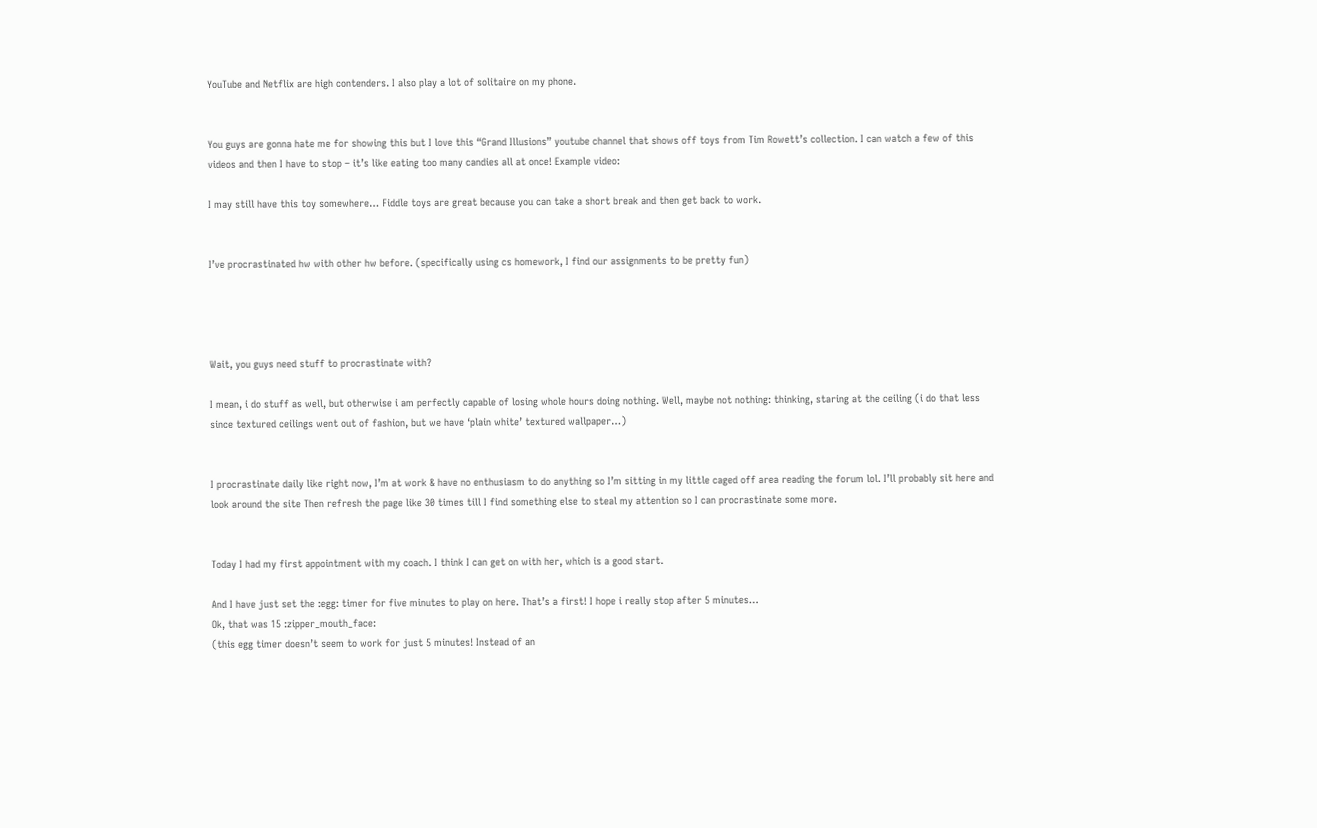YouTube and Netflix are high contenders. I also play a lot of solitaire on my phone.


You guys are gonna hate me for showing this but I love this “Grand Illusions” youtube channel that shows off toys from Tim Rowett’s collection. I can watch a few of this videos and then I have to stop – it’s like eating too many candies all at once! Example video:

I may still have this toy somewhere… Fiddle toys are great because you can take a short break and then get back to work.


I’ve procrastinated hw with other hw before. (specifically using cs homework, I find our assignments to be pretty fun)




Wait, you guys need stuff to procrastinate with?

I mean, i do stuff as well, but otherwise i am perfectly capable of losing whole hours doing nothing. Well, maybe not nothing: thinking, staring at the ceiling (i do that less since textured ceilings went out of fashion, but we have ‘plain white’ textured wallpaper…)


I procrastinate daily like right now, I’m at work & have no enthusiasm to do anything so I’m sitting in my little caged off area reading the forum lol. I’ll probably sit here and look around the site Then refresh the page like 30 times till I find something else to steal my attention so I can procrastinate some more.


Today I had my first appointment with my coach. I think I can get on with her, which is a good start.

And I have just set the :egg: timer for five minutes to play on here. That’s a first! I hope i really stop after 5 minutes…
Ok, that was 15 :zipper_mouth_face:
(this egg timer doesn’t seem to work for just 5 minutes! Instead of an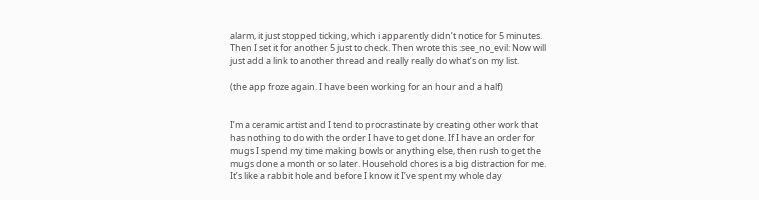alarm, it just stopped ticking, which i apparently didn’t notice for 5 minutes. Then I set it for another 5 just to check. Then wrote this :see_no_evil: Now will just add a link to another thread and really really do what’s on my list.

(the app froze again. I have been working for an hour and a half)


I’m a ceramic artist and I tend to procrastinate by creating other work that has nothing to do with the order I have to get done. If I have an order for mugs I spend my time making bowls or anything else, then rush to get the mugs done a month or so later. Household chores is a big distraction for me. It’s like a rabbit hole and before I know it I’ve spent my whole day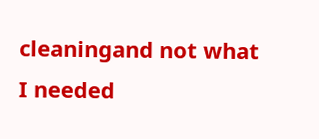cleaningand not what I needed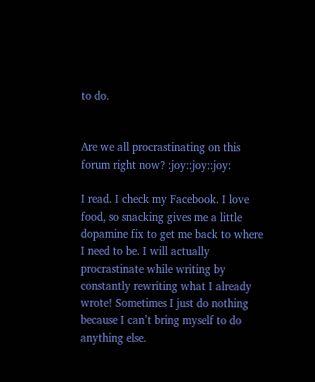to do.


Are we all procrastinating on this forum right now? :joy::joy::joy:

I read. I check my Facebook. I love food, so snacking gives me a little dopamine fix to get me back to where I need to be. I will actually procrastinate while writing by constantly rewriting what I already wrote! Sometimes I just do nothing because I can’t bring myself to do anything else.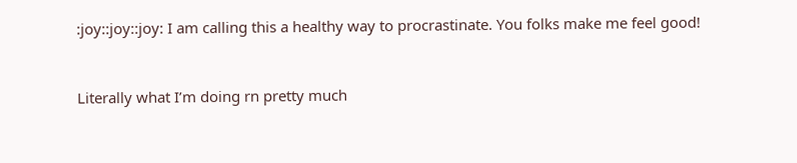:joy::joy::joy: I am calling this a healthy way to procrastinate. You folks make me feel good!


Literally what I’m doing rn pretty much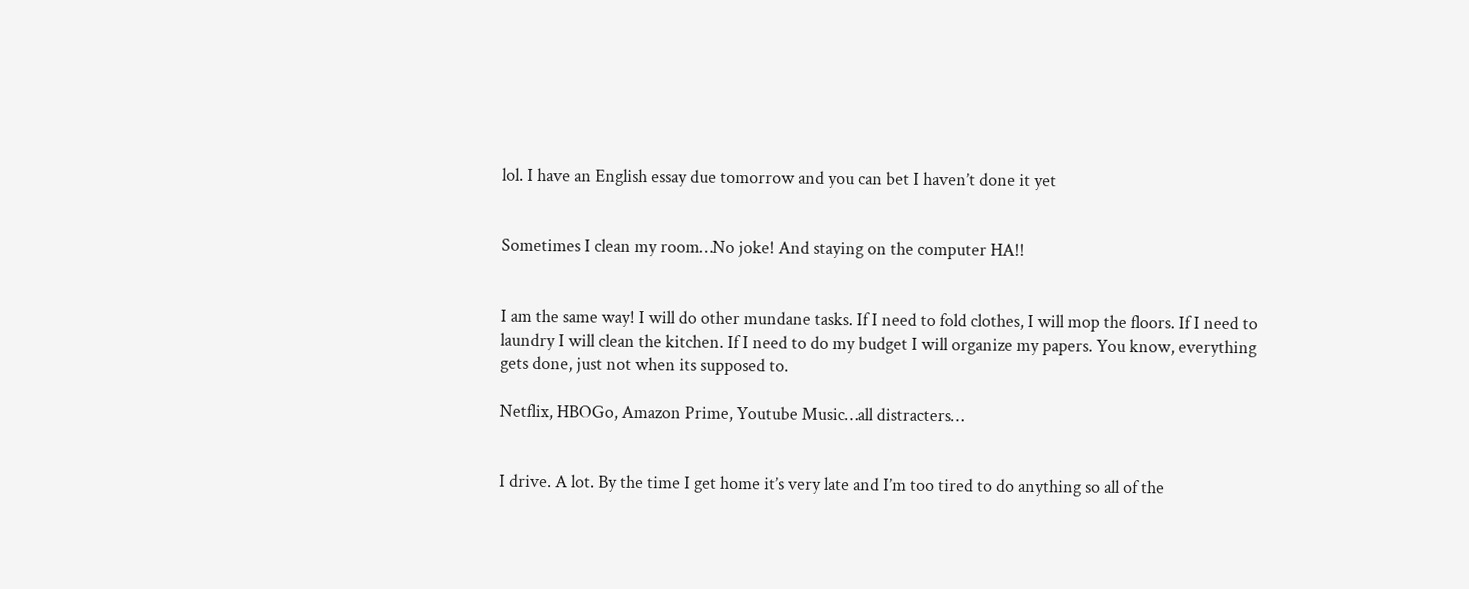lol. I have an English essay due tomorrow and you can bet I haven’t done it yet


Sometimes I clean my room…No joke! And staying on the computer HA!!


I am the same way! I will do other mundane tasks. If I need to fold clothes, I will mop the floors. If I need to laundry I will clean the kitchen. If I need to do my budget I will organize my papers. You know, everything gets done, just not when its supposed to.

Netflix, HBOGo, Amazon Prime, Youtube Music…all distracters…


I drive. A lot. By the time I get home it’s very late and I’m too tired to do anything so all of the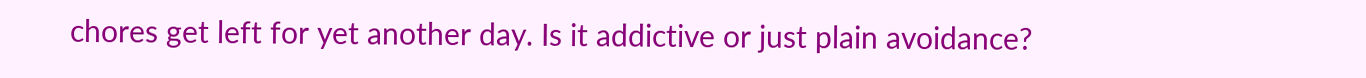chores get left for yet another day. Is it addictive or just plain avoidance?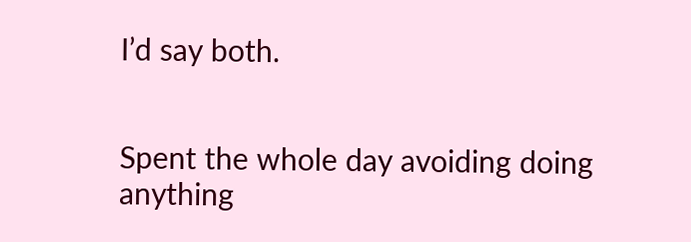I’d say both.


Spent the whole day avoiding doing anything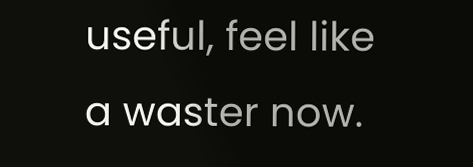useful, feel like a waster now.